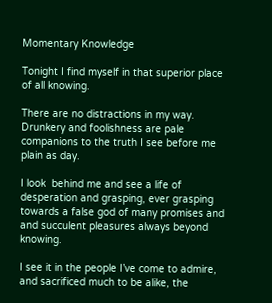Momentary Knowledge

Tonight I find myself in that superior place of all knowing.

There are no distractions in my way. Drunkery and foolishness are pale companions to the truth I see before me plain as day.

I look  behind me and see a life of desperation and grasping, ever grasping towards a false god of many promises and and succulent pleasures always beyond knowing.

I see it in the people I’ve come to admire, and sacrificed much to be alike, the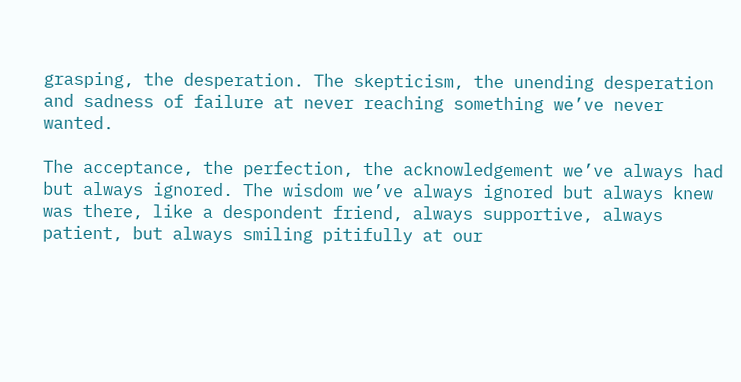grasping, the desperation. The skepticism, the unending desperation and sadness of failure at never reaching something we’ve never wanted.

The acceptance, the perfection, the acknowledgement we’ve always had but always ignored. The wisdom we’ve always ignored but always knew was there, like a despondent friend, always supportive, always patient, but always smiling pitifully at our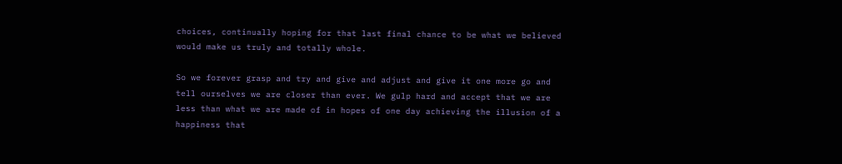choices, continually hoping for that last final chance to be what we believed would make us truly and totally whole.

So we forever grasp and try and give and adjust and give it one more go and tell ourselves we are closer than ever. We gulp hard and accept that we are less than what we are made of in hopes of one day achieving the illusion of a happiness that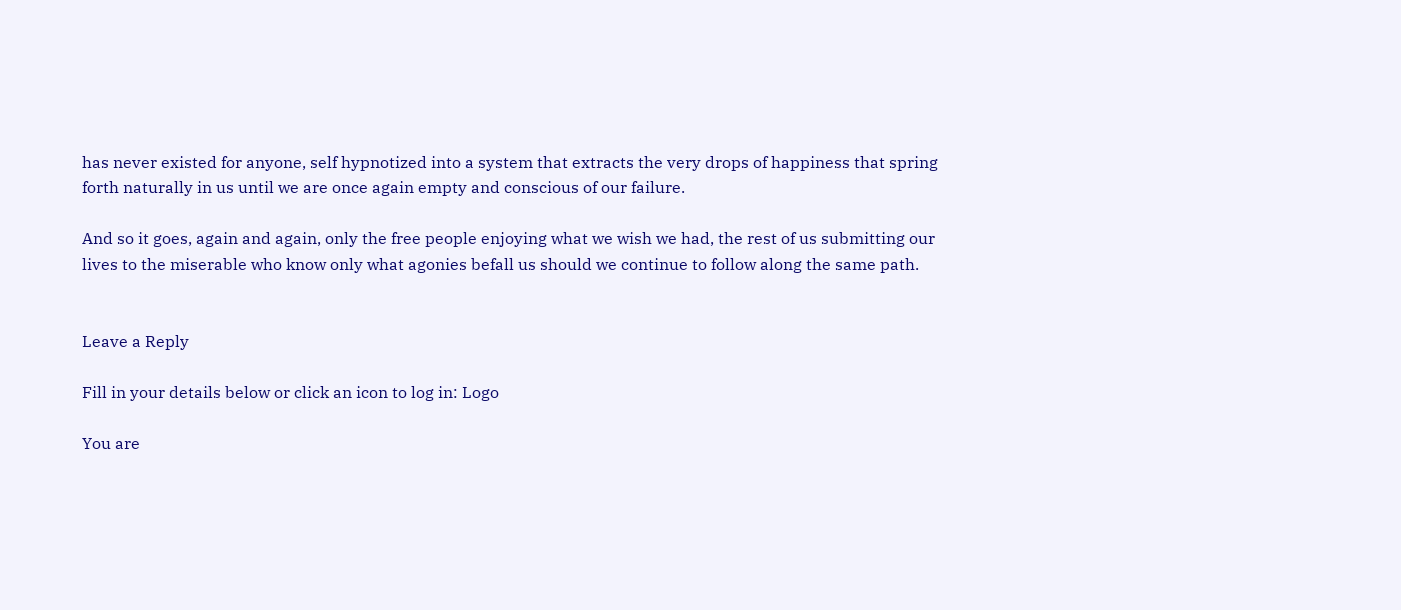has never existed for anyone, self hypnotized into a system that extracts the very drops of happiness that spring forth naturally in us until we are once again empty and conscious of our failure.

And so it goes, again and again, only the free people enjoying what we wish we had, the rest of us submitting our lives to the miserable who know only what agonies befall us should we continue to follow along the same path.


Leave a Reply

Fill in your details below or click an icon to log in: Logo

You are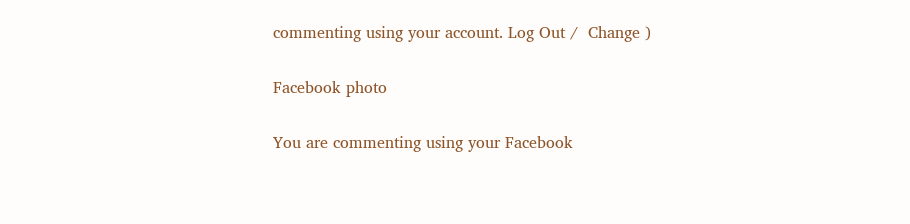commenting using your account. Log Out /  Change )

Facebook photo

You are commenting using your Facebook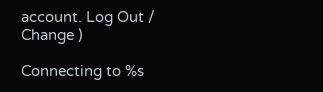account. Log Out /  Change )

Connecting to %s